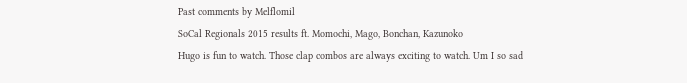Past comments by Melflomil
SoCal Regionals 2015 results ft. Momochi, Mago, Bonchan, Kazunoko
Hugo is fun to watch. Those clap combos are always exciting to watch. Um I so sad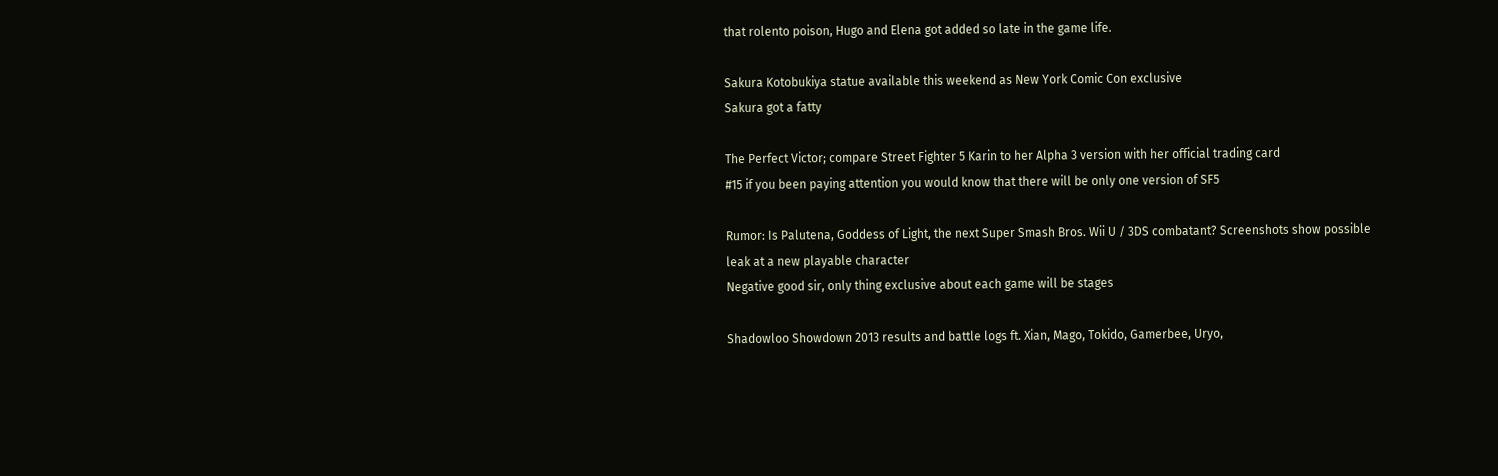that rolento poison, Hugo and Elena got added so late in the game life.

Sakura Kotobukiya statue available this weekend as New York Comic Con exclusive
Sakura got a fatty

The Perfect Victor; compare Street Fighter 5 Karin to her Alpha 3 version with her official trading card
#15 if you been paying attention you would know that there will be only one version of SF5

Rumor: Is Palutena, Goddess of Light, the next Super Smash Bros. Wii U / 3DS combatant? Screenshots show possible leak at a new playable character
Negative good sir, only thing exclusive about each game will be stages

Shadowloo Showdown 2013 results and battle logs ft. Xian, Mago, Tokido, Gamerbee, Uryo,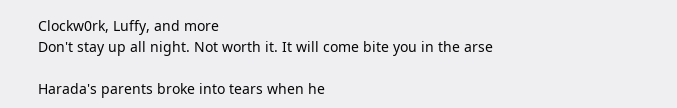Clockw0rk, Luffy, and more
Don't stay up all night. Not worth it. It will come bite you in the arse

Harada's parents broke into tears when he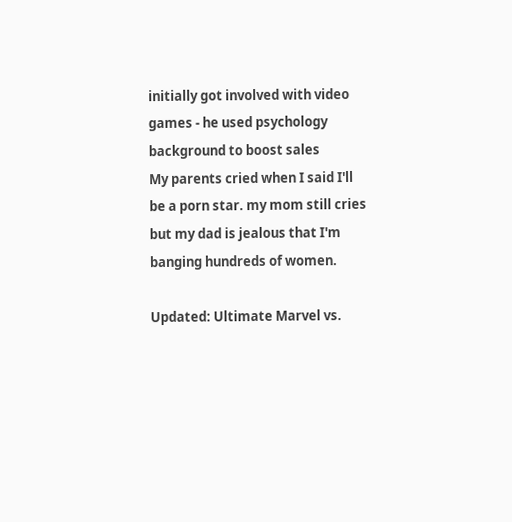initially got involved with video games - he used psychology background to boost sales
My parents cried when I said I'll be a porn star. my mom still cries but my dad is jealous that I'm banging hundreds of women.

Updated: Ultimate Marvel vs.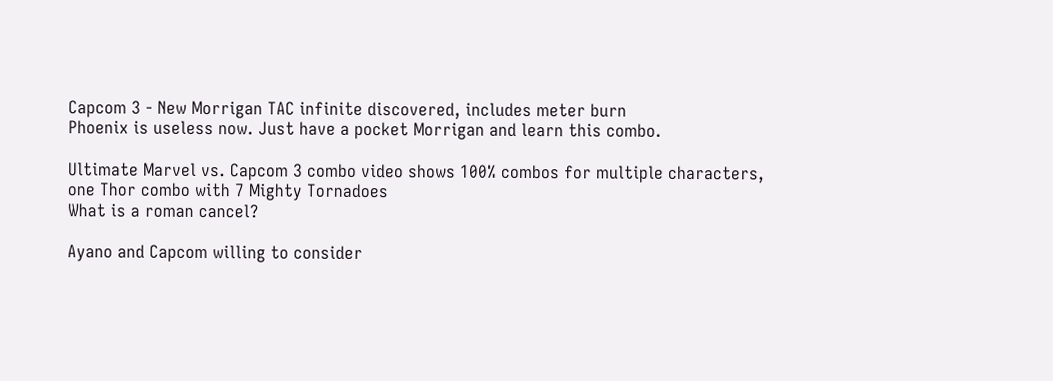Capcom 3 - New Morrigan TAC infinite discovered, includes meter burn
Phoenix is useless now. Just have a pocket Morrigan and learn this combo.

Ultimate Marvel vs. Capcom 3 combo video shows 100% combos for multiple characters, one Thor combo with 7 Mighty Tornadoes
What is a roman cancel?

Ayano and Capcom willing to consider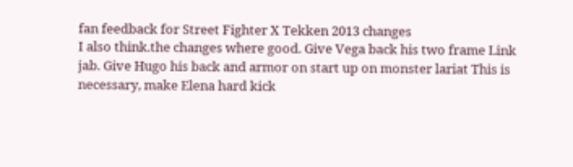fan feedback for Street Fighter X Tekken 2013 changes
I also think.the changes where good. Give Vega back his two frame Link jab. Give Hugo his back and armor on start up on monster lariat This is necessary, make Elena hard kick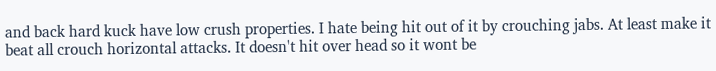and back hard kuck have low crush properties. I hate being hit out of it by crouching jabs. At least make it beat all crouch horizontal attacks. It doesn't hit over head so it wont be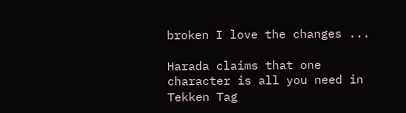broken I love the changes ...

Harada claims that one character is all you need in Tekken Tag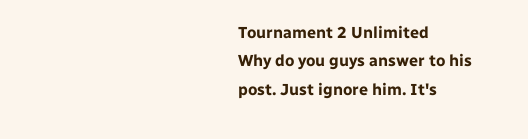Tournament 2 Unlimited
Why do you guys answer to his post. Just ignore him. It's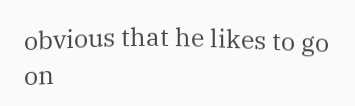obvious that he likes to go on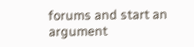forums and start an argument